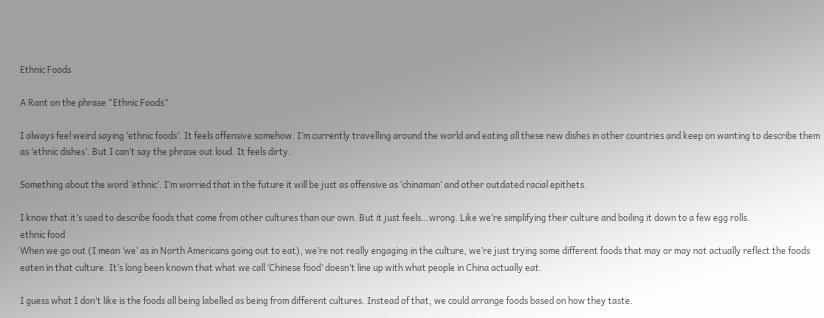Ethnic Foods

A Rant on the phrase “Ethnic Foods”

I always feel weird saying ‘ethnic foods’. It feels offensive somehow. I’m currently travelling around the world and eating all these new dishes in other countries and keep on wanting to describe them as ‘ethnic dishes’. But I can’t say the phrase out loud. It feels dirty.

Something about the word ‘ethnic’. I’m worried that in the future it will be just as offensive as ‘chinaman’ and other outdated racial epithets.

I know that it’s used to describe foods that come from other cultures than our own. But it just feels…wrong. Like we’re simplifying their culture and boiling it down to a few egg rolls.
ethnic food
When we go out (I mean ‘we’ as in North Americans going out to eat), we’re not really engaging in the culture, we’re just trying some different foods that may or may not actually reflect the foods eaten in that culture. It’s long been known that what we call ‘Chinese food’ doesn’t line up with what people in China actually eat.

I guess what I don’t like is the foods all being labelled as being from different cultures. Instead of that, we could arrange foods based on how they taste.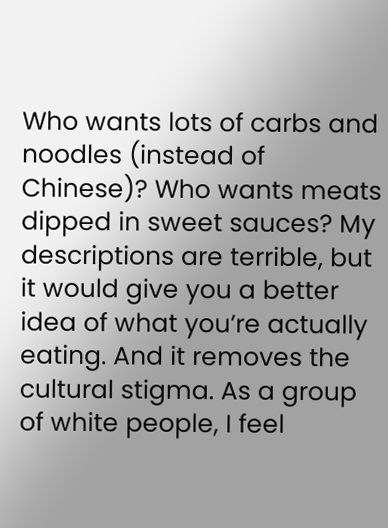Who wants lots of carbs and noodles (instead of Chinese)? Who wants meats dipped in sweet sauces? My descriptions are terrible, but it would give you a better idea of what you’re actually eating. And it removes the cultural stigma. As a group of white people, I feel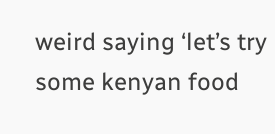weird saying ‘let’s try some kenyan food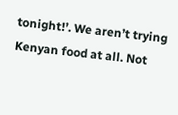tonight!’. We aren’t trying Kenyan food at all. Not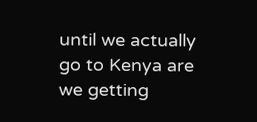until we actually go to Kenya are we getting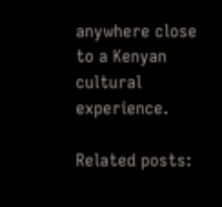anywhere close to a Kenyan cultural experience.

Related posts: